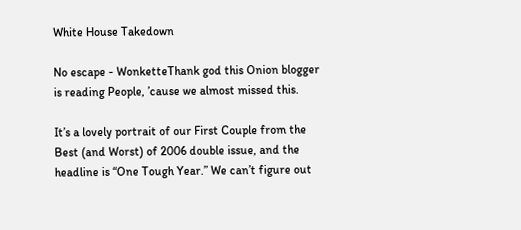White House Takedown

No escape - WonketteThank god this Onion blogger is reading People, ’cause we almost missed this.

It’s a lovely portrait of our First Couple from the Best (and Worst) of 2006 double issue, and the headline is “One Tough Year.” We can’t figure out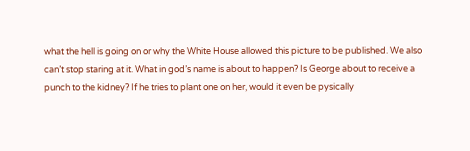what the hell is going on or why the White House allowed this picture to be published. We also can’t stop staring at it. What in god’s name is about to happen? Is George about to receive a punch to the kidney? If he tries to plant one on her, would it even be pysically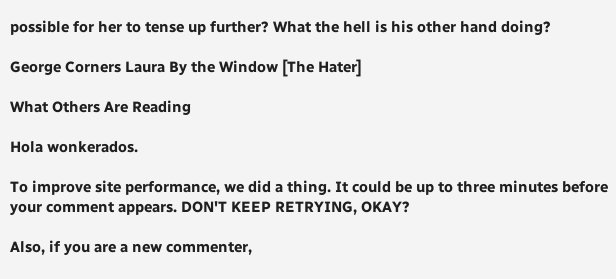possible for her to tense up further? What the hell is his other hand doing?

George Corners Laura By the Window [The Hater]

What Others Are Reading

Hola wonkerados.

To improve site performance, we did a thing. It could be up to three minutes before your comment appears. DON'T KEEP RETRYING, OKAY?

Also, if you are a new commenter,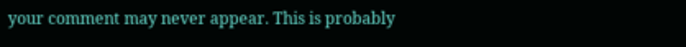your comment may never appear. This is probably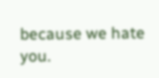because we hate you.